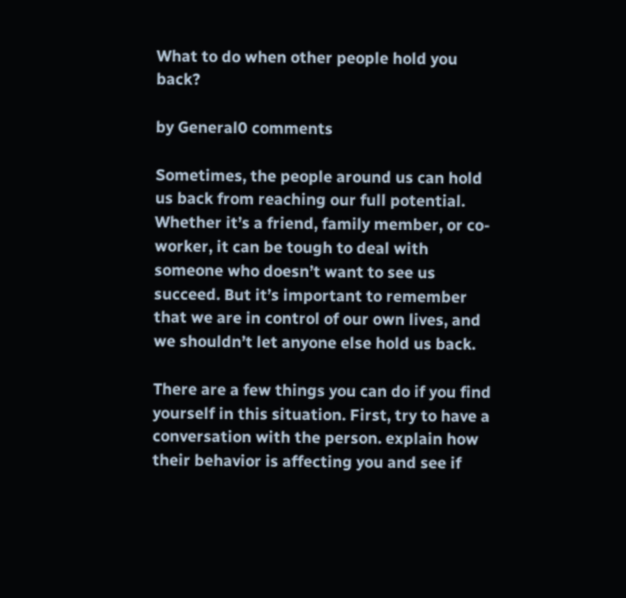What to do when other people hold you back?

by General0 comments

Sometimes, the people around us can hold us back from reaching our full potential. Whether it’s a friend, family member, or co-worker, it can be tough to deal with someone who doesn’t want to see us succeed. But it’s important to remember that we are in control of our own lives, and we shouldn’t let anyone else hold us back.

There are a few things you can do if you find yourself in this situation. First, try to have a conversation with the person. explain how their behavior is affecting you and see if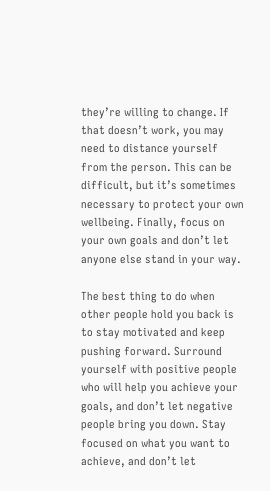they’re willing to change. If that doesn’t work, you may need to distance yourself from the person. This can be difficult, but it’s sometimes necessary to protect your own wellbeing. Finally, focus on your own goals and don’t let anyone else stand in your way.

The best thing to do when other people hold you back is to stay motivated and keep pushing forward. Surround yourself with positive people who will help you achieve your goals, and don’t let negative people bring you down. Stay focused on what you want to achieve, and don’t let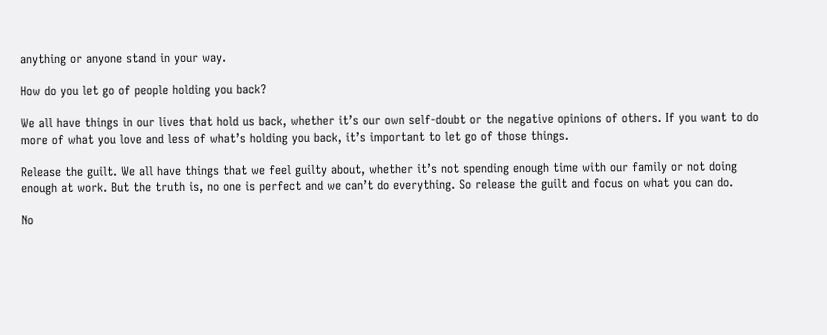anything or anyone stand in your way.

How do you let go of people holding you back?

We all have things in our lives that hold us back, whether it’s our own self-doubt or the negative opinions of others. If you want to do more of what you love and less of what’s holding you back, it’s important to let go of those things.

Release the guilt. We all have things that we feel guilty about, whether it’s not spending enough time with our family or not doing enough at work. But the truth is, no one is perfect and we can’t do everything. So release the guilt and focus on what you can do.

No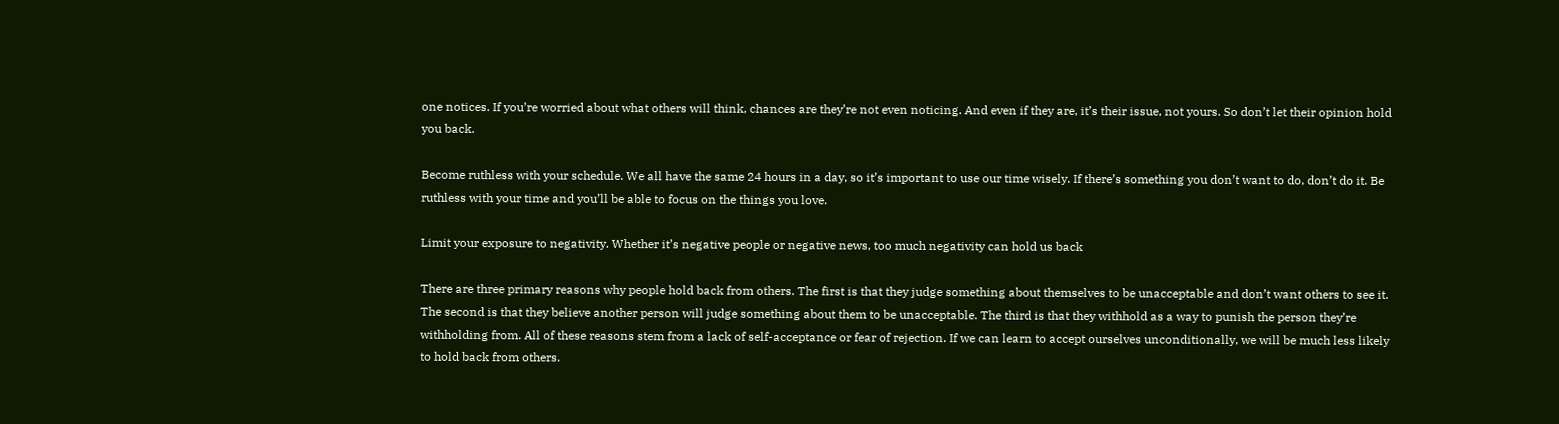one notices. If you’re worried about what others will think, chances are they’re not even noticing. And even if they are, it’s their issue, not yours. So don’t let their opinion hold you back.

Become ruthless with your schedule. We all have the same 24 hours in a day, so it’s important to use our time wisely. If there’s something you don’t want to do, don’t do it. Be ruthless with your time and you’ll be able to focus on the things you love.

Limit your exposure to negativity. Whether it’s negative people or negative news, too much negativity can hold us back

There are three primary reasons why people hold back from others. The first is that they judge something about themselves to be unacceptable and don’t want others to see it. The second is that they believe another person will judge something about them to be unacceptable. The third is that they withhold as a way to punish the person they’re withholding from. All of these reasons stem from a lack of self-acceptance or fear of rejection. If we can learn to accept ourselves unconditionally, we will be much less likely to hold back from others.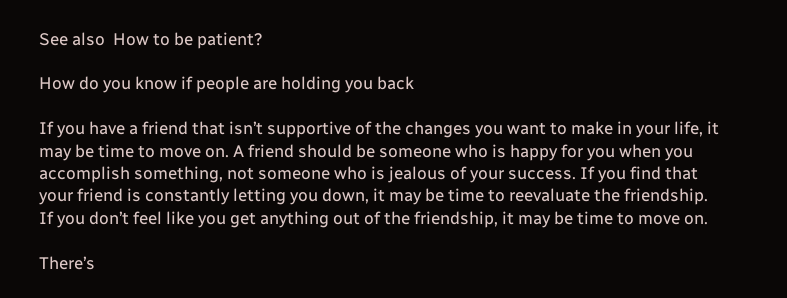See also  How to be patient?

How do you know if people are holding you back

If you have a friend that isn’t supportive of the changes you want to make in your life, it may be time to move on. A friend should be someone who is happy for you when you accomplish something, not someone who is jealous of your success. If you find that your friend is constantly letting you down, it may be time to reevaluate the friendship. If you don’t feel like you get anything out of the friendship, it may be time to move on.

There’s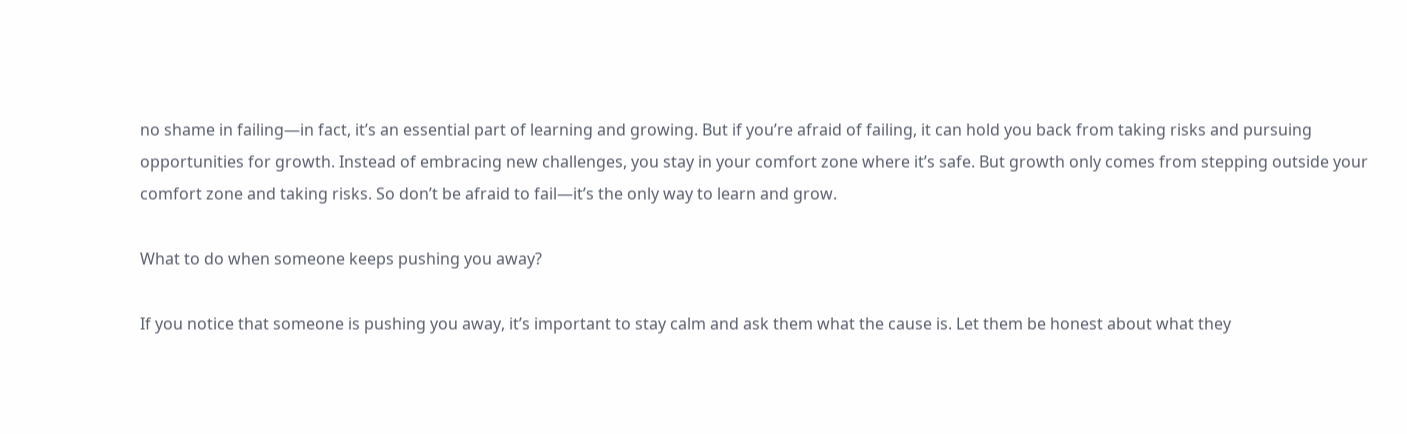no shame in failing—in fact, it’s an essential part of learning and growing. But if you’re afraid of failing, it can hold you back from taking risks and pursuing opportunities for growth. Instead of embracing new challenges, you stay in your comfort zone where it’s safe. But growth only comes from stepping outside your comfort zone and taking risks. So don’t be afraid to fail—it’s the only way to learn and grow.

What to do when someone keeps pushing you away?

If you notice that someone is pushing you away, it’s important to stay calm and ask them what the cause is. Let them be honest about what they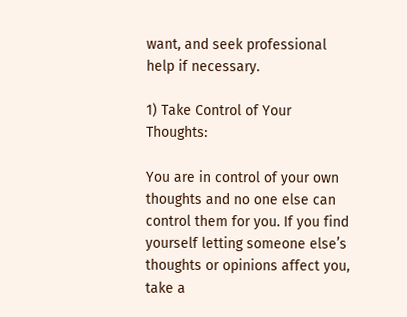want, and seek professional help if necessary.

1) Take Control of Your Thoughts:

You are in control of your own thoughts and no one else can control them for you. If you find yourself letting someone else’s thoughts or opinions affect you, take a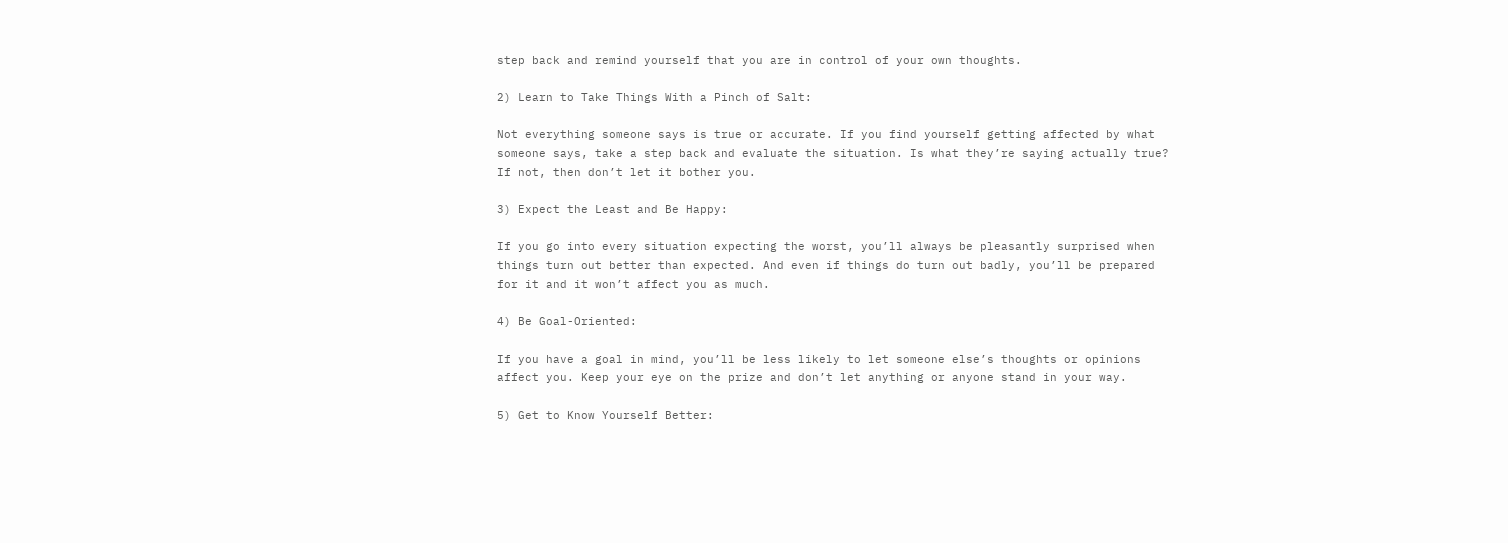step back and remind yourself that you are in control of your own thoughts.

2) Learn to Take Things With a Pinch of Salt:

Not everything someone says is true or accurate. If you find yourself getting affected by what someone says, take a step back and evaluate the situation. Is what they’re saying actually true? If not, then don’t let it bother you.

3) Expect the Least and Be Happy:

If you go into every situation expecting the worst, you’ll always be pleasantly surprised when things turn out better than expected. And even if things do turn out badly, you’ll be prepared for it and it won’t affect you as much.

4) Be Goal-Oriented:

If you have a goal in mind, you’ll be less likely to let someone else’s thoughts or opinions affect you. Keep your eye on the prize and don’t let anything or anyone stand in your way.

5) Get to Know Yourself Better: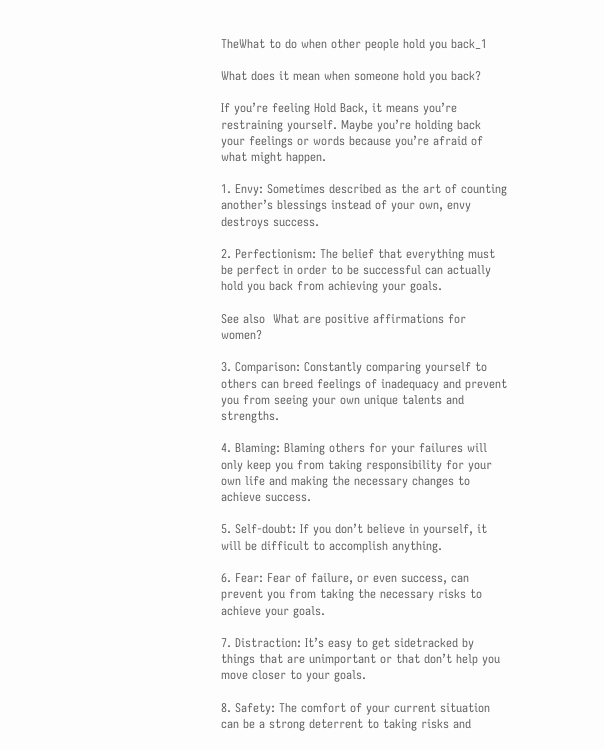TheWhat to do when other people hold you back_1

What does it mean when someone hold you back?

If you’re feeling Hold Back, it means you’re restraining yourself. Maybe you’re holding back your feelings or words because you’re afraid of what might happen.

1. Envy: Sometimes described as the art of counting another’s blessings instead of your own, envy destroys success.

2. Perfectionism: The belief that everything must be perfect in order to be successful can actually hold you back from achieving your goals.

See also  What are positive affirmations for women?

3. Comparison: Constantly comparing yourself to others can breed feelings of inadequacy and prevent you from seeing your own unique talents and strengths.

4. Blaming: Blaming others for your failures will only keep you from taking responsibility for your own life and making the necessary changes to achieve success.

5. Self-doubt: If you don’t believe in yourself, it will be difficult to accomplish anything.

6. Fear: Fear of failure, or even success, can prevent you from taking the necessary risks to achieve your goals.

7. Distraction: It’s easy to get sidetracked by things that are unimportant or that don’t help you move closer to your goals.

8. Safety: The comfort of your current situation can be a strong deterrent to taking risks and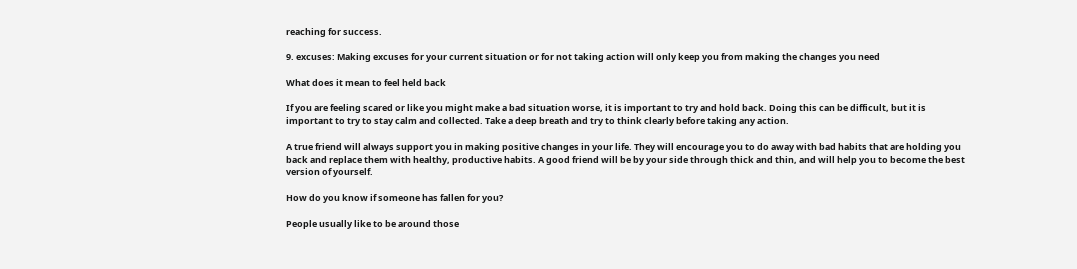reaching for success.

9. excuses: Making excuses for your current situation or for not taking action will only keep you from making the changes you need

What does it mean to feel held back

If you are feeling scared or like you might make a bad situation worse, it is important to try and hold back. Doing this can be difficult, but it is important to try to stay calm and collected. Take a deep breath and try to think clearly before taking any action.

A true friend will always support you in making positive changes in your life. They will encourage you to do away with bad habits that are holding you back and replace them with healthy, productive habits. A good friend will be by your side through thick and thin, and will help you to become the best version of yourself.

How do you know if someone has fallen for you?

People usually like to be around those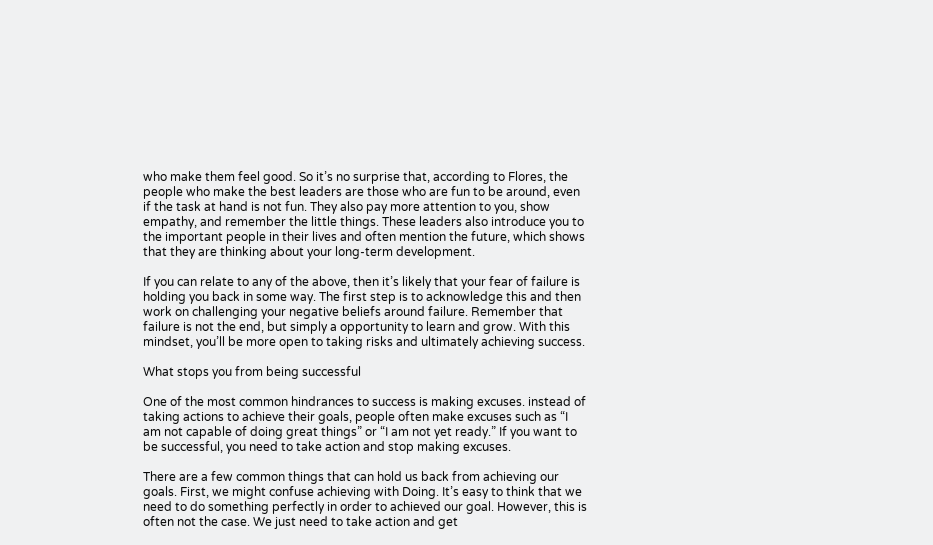who make them feel good. So it’s no surprise that, according to Flores, the people who make the best leaders are those who are fun to be around, even if the task at hand is not fun. They also pay more attention to you, show empathy, and remember the little things. These leaders also introduce you to the important people in their lives and often mention the future, which shows that they are thinking about your long-term development.

If you can relate to any of the above, then it’s likely that your fear of failure is holding you back in some way. The first step is to acknowledge this and then work on challenging your negative beliefs around failure. Remember that failure is not the end, but simply a opportunity to learn and grow. With this mindset, you’ll be more open to taking risks and ultimately achieving success.

What stops you from being successful

One of the most common hindrances to success is making excuses. instead of taking actions to achieve their goals, people often make excuses such as “I am not capable of doing great things” or “I am not yet ready.” If you want to be successful, you need to take action and stop making excuses.

There are a few common things that can hold us back from achieving our goals. First, we might confuse achieving with Doing. It’s easy to think that we need to do something perfectly in order to achieved our goal. However, this is often not the case. We just need to take action and get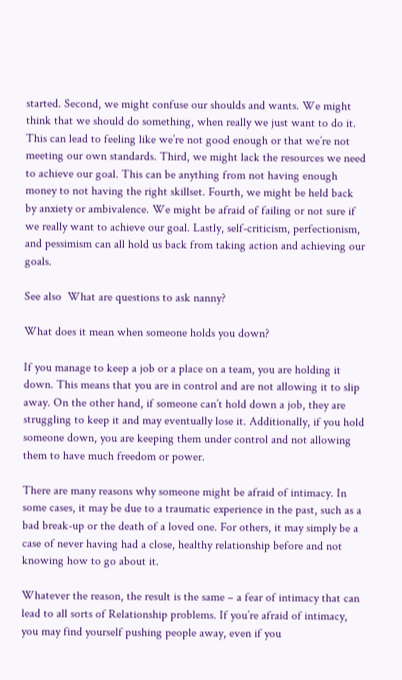started. Second, we might confuse our shoulds and wants. We might think that we should do something, when really we just want to do it. This can lead to feeling like we’re not good enough or that we’re not meeting our own standards. Third, we might lack the resources we need to achieve our goal. This can be anything from not having enough money to not having the right skillset. Fourth, we might be held back by anxiety or ambivalence. We might be afraid of failing or not sure if we really want to achieve our goal. Lastly, self-criticism, perfectionism, and pessimism can all hold us back from taking action and achieving our goals.

See also  What are questions to ask nanny?

What does it mean when someone holds you down?

If you manage to keep a job or a place on a team, you are holding it down. This means that you are in control and are not allowing it to slip away. On the other hand, if someone can’t hold down a job, they are struggling to keep it and may eventually lose it. Additionally, if you hold someone down, you are keeping them under control and not allowing them to have much freedom or power.

There are many reasons why someone might be afraid of intimacy. In some cases, it may be due to a traumatic experience in the past, such as a bad break-up or the death of a loved one. For others, it may simply be a case of never having had a close, healthy relationship before and not knowing how to go about it.

Whatever the reason, the result is the same – a fear of intimacy that can lead to all sorts of Relationship problems. If you’re afraid of intimacy, you may find yourself pushing people away, even if you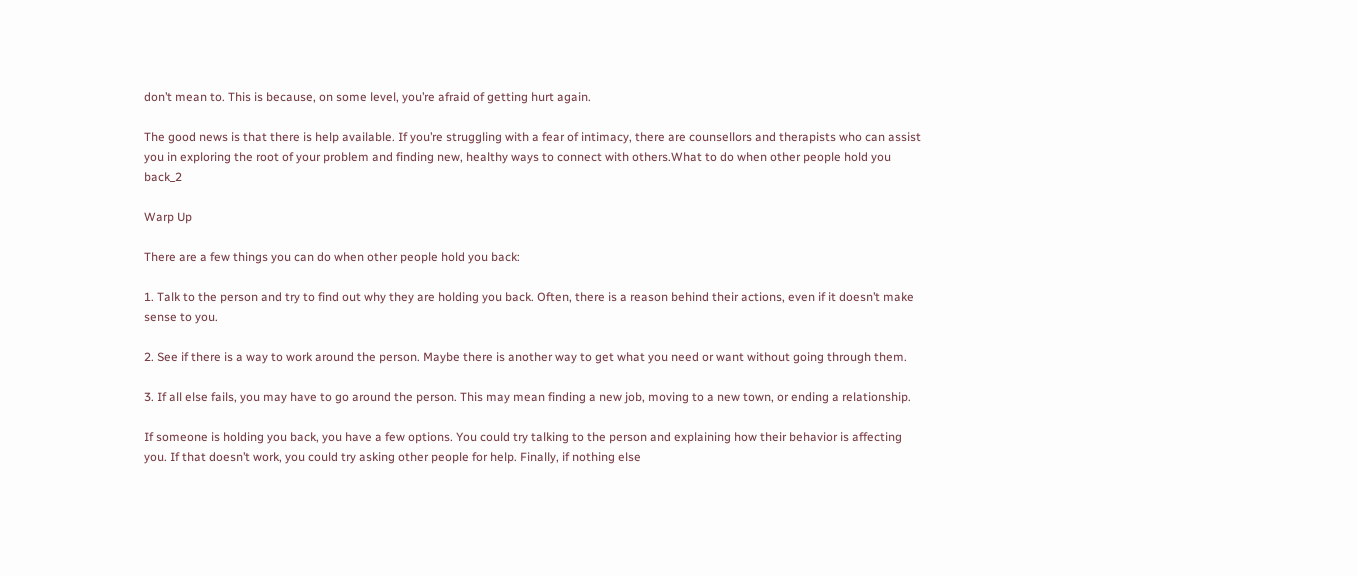don’t mean to. This is because, on some level, you’re afraid of getting hurt again.

The good news is that there is help available. If you’re struggling with a fear of intimacy, there are counsellors and therapists who can assist you in exploring the root of your problem and finding new, healthy ways to connect with others.What to do when other people hold you back_2

Warp Up

There are a few things you can do when other people hold you back:

1. Talk to the person and try to find out why they are holding you back. Often, there is a reason behind their actions, even if it doesn’t make sense to you.

2. See if there is a way to work around the person. Maybe there is another way to get what you need or want without going through them.

3. If all else fails, you may have to go around the person. This may mean finding a new job, moving to a new town, or ending a relationship.

If someone is holding you back, you have a few options. You could try talking to the person and explaining how their behavior is affecting you. If that doesn’t work, you could try asking other people for help. Finally, if nothing else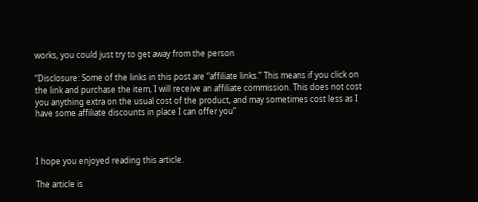works, you could just try to get away from the person

“Disclosure: Some of the links in this post are “affiliate links.” This means if you click on the link and purchase the item, I will receive an affiliate commission. This does not cost you anything extra on the usual cost of the product, and may sometimes cost less as I have some affiliate discounts in place I can offer you”



I hope you enjoyed reading this article.

The article is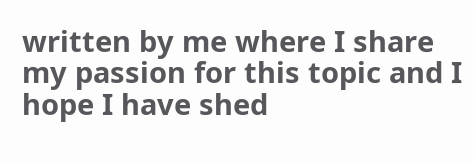written by me where I share my passion for this topic and I hope I have shed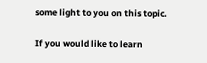some light to you on this topic.

If you would like to learn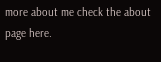more about me check the about page here.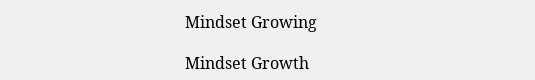Mindset Growing

Mindset Growth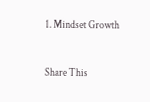1. Mindset Growth


Share This